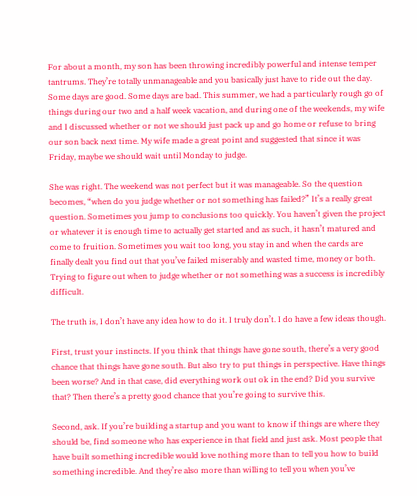For about a month, my son has been throwing incredibly powerful and intense temper tantrums. They’re totally unmanageable and you basically just have to ride out the day. Some days are good. Some days are bad. This summer, we had a particularly rough go of things during our two and a half week vacation, and during one of the weekends, my wife and I discussed whether or not we should just pack up and go home or refuse to bring our son back next time. My wife made a great point and suggested that since it was Friday, maybe we should wait until Monday to judge.

She was right. The weekend was not perfect but it was manageable. So the question becomes, “when do you judge whether or not something has failed?” It’s a really great question. Sometimes you jump to conclusions too quickly. You haven’t given the project or whatever it is enough time to actually get started and as such, it hasn’t matured and come to fruition. Sometimes you wait too long, you stay in and when the cards are finally dealt you find out that you’ve failed miserably and wasted time, money or both. Trying to figure out when to judge whether or not something was a success is incredibly difficult.

The truth is, I don’t have any idea how to do it. I truly don’t. I do have a few ideas though.

First, trust your instincts. If you think that things have gone south, there’s a very good chance that things have gone south. But also try to put things in perspective. Have things been worse? And in that case, did everything work out ok in the end? Did you survive that? Then there’s a pretty good chance that you’re going to survive this.

Second, ask. If you’re building a startup and you want to know if things are where they should be, find someone who has experience in that field and just ask. Most people that have built something incredible would love nothing more than to tell you how to build something incredible. And they’re also more than willing to tell you when you’ve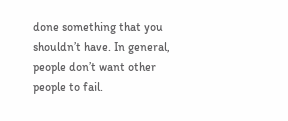done something that you shouldn’t have. In general, people don’t want other people to fail.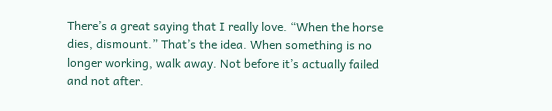There’s a great saying that I really love. “When the horse dies, dismount.” That’s the idea. When something is no longer working, walk away. Not before it’s actually failed and not after.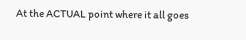At the ACTUAL point where it all goes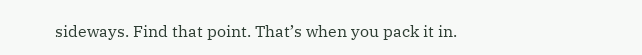sideways. Find that point. That’s when you pack it in.